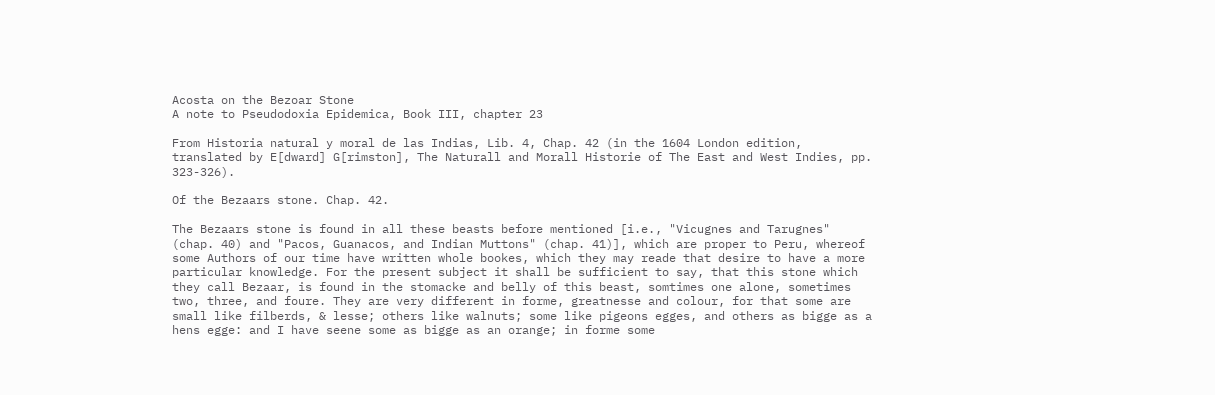Acosta on the Bezoar Stone
A note to Pseudodoxia Epidemica, Book III, chapter 23

From Historia natural y moral de las Indias, Lib. 4, Chap. 42 (in the 1604 London edition, translated by E[dward] G[rimston], The Naturall and Morall Historie of The East and West Indies, pp. 323-326).

Of the Bezaars stone. Chap. 42.

The Bezaars stone is found in all these beasts before mentioned [i.e., "Vicugnes and Tarugnes" (chap. 40) and "Pacos, Guanacos, and Indian Muttons" (chap. 41)], which are proper to Peru, whereof some Authors of our time have written whole bookes, which they may reade that desire to have a more particular knowledge. For the present subject it shall be sufficient to say, that this stone which they call Bezaar, is found in the stomacke and belly of this beast, somtimes one alone, sometimes two, three, and foure. They are very different in forme, greatnesse and colour, for that some are small like filberds, & lesse; others like walnuts; some like pigeons egges, and others as bigge as a hens egge: and I have seene some as bigge as an orange; in forme some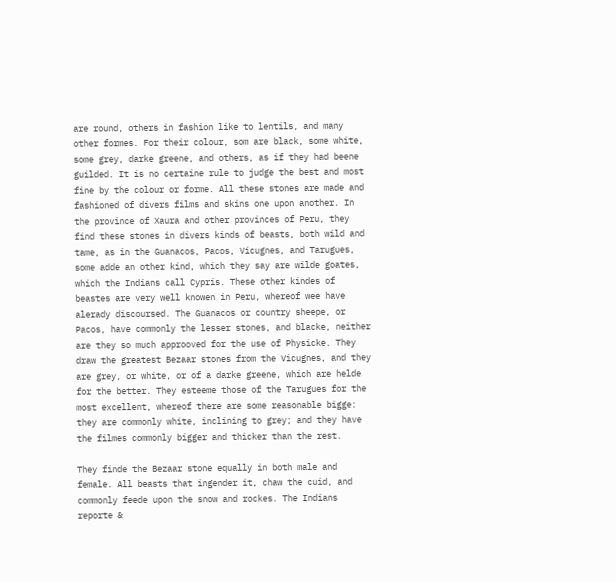are round, others in fashion like to lentils, and many other formes. For their colour, som are black, some white, some grey, darke greene, and others, as if they had beene guilded. It is no certaine rule to judge the best and most fine by the colour or forme. All these stones are made and fashioned of divers films and skins one upon another. In the province of Xaura and other provinces of Peru, they find these stones in divers kinds of beasts, both wild and tame, as in the Guanacos, Pacos, Vicugnes, and Tarugues, some adde an other kind, which they say are wilde goates, which the Indians call Cypris. These other kindes of beastes are very well knowen in Peru, whereof wee have alerady discoursed. The Guanacos or country sheepe, or Pacos, have commonly the lesser stones, and blacke, neither are they so much approoved for the use of Physicke. They draw the greatest Bezaar stones from the Vicugnes, and they are grey, or white, or of a darke greene, which are helde for the better. They esteeme those of the Tarugues for the most excellent, whereof there are some reasonable bigge: they are commonly white, inclining to grey; and they have the filmes commonly bigger and thicker than the rest.

They finde the Bezaar stone equally in both male and female. All beasts that ingender it, chaw the cuid, and commonly feede upon the snow and rockes. The Indians reporte &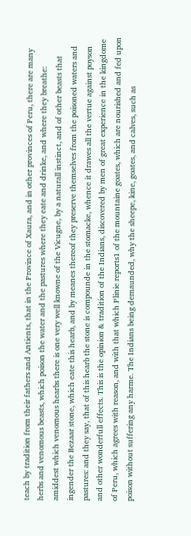teach by tradition from their fathers and Antients, that in the Province of Xaura, and in other provinces of Peru, there are many herbs and venomous beasts, which poison the water and the pastures where they eate and drinke, and where they breathe: amiddest which venomous hearbs there is one very well knowne of the Vicugne, by a naturall instinct, and of other beasts that ingender the Bezaar stone, which eate this hearb, and by meanes thereof they preserve themselves from the poisoned waters and pastures: and they say, that of this hearb the stone is compounde in the stomacke, whence it drawes all the vertue against poyson and other wonderfull effects. This is the opinion & tradition of the Indians, discovered by men of great experience in the kingdome of Peru, which agrees with reason, and with that which Plinie reports1 of the mountaine goates, which are nourished and fed upon poison without suffering any harme. The Indians being demaunded, why the sheepe, kine, goates, and calves, such as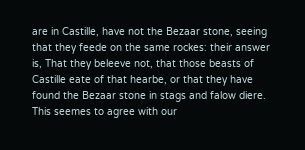are in Castille, have not the Bezaar stone, seeing that they feede on the same rockes: their answer is, That they beleeve not, that those beasts of Castille eate of that hearbe, or that they have found the Bezaar stone in stags and falow diere. This seemes to agree with our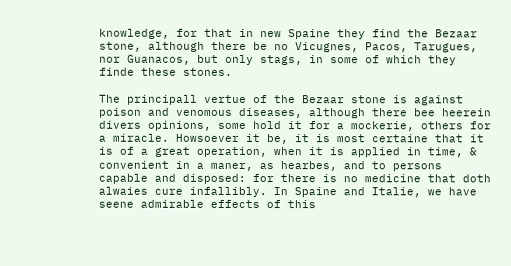knowledge, for that in new Spaine they find the Bezaar stone, although there be no Vicugnes, Pacos, Tarugues, nor Guanacos, but only stags, in some of which they finde these stones.

The principall vertue of the Bezaar stone is against poison and venomous diseases, although there bee heerein divers opinions, some hold it for a mockerie, others for a miracle. Howsoever it be, it is most certaine that it is of a great operation, when it is applied in time, & convenient in a maner, as hearbes, and to persons capable and disposed: for there is no medicine that doth alwaies cure infallibly. In Spaine and Italie, we have seene admirable effects of this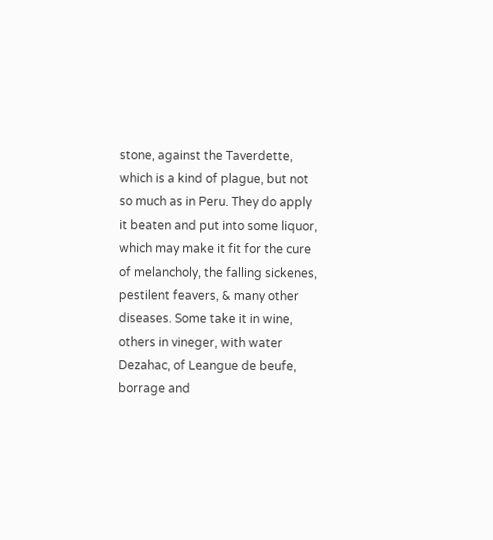stone, against the Taverdette, which is a kind of plague, but not so much as in Peru. They do apply it beaten and put into some liquor, which may make it fit for the cure of melancholy, the falling sickenes, pestilent feavers, & many other diseases. Some take it in wine, others in vineger, with water Dezahac, of Leangue de beufe, borrage and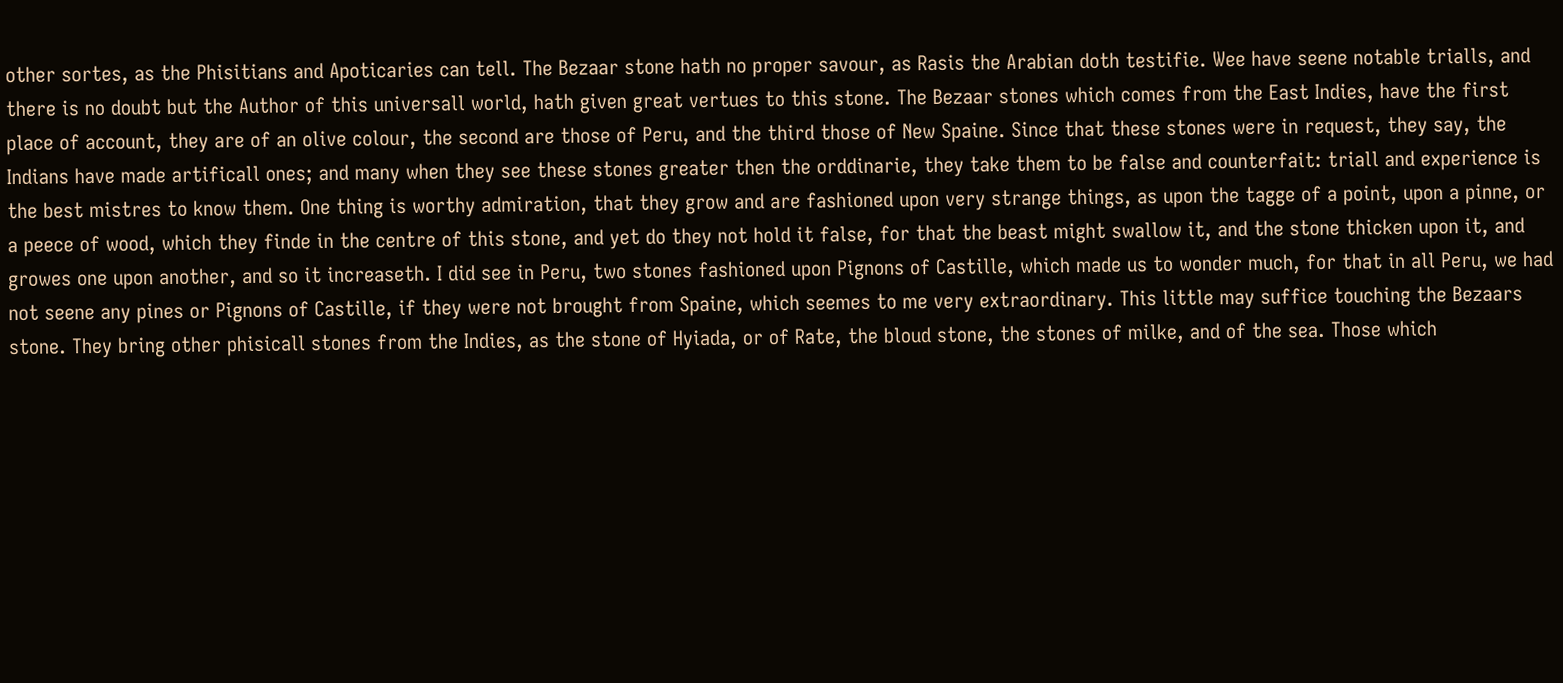other sortes, as the Phisitians and Apoticaries can tell. The Bezaar stone hath no proper savour, as Rasis the Arabian doth testifie. Wee have seene notable trialls, and there is no doubt but the Author of this universall world, hath given great vertues to this stone. The Bezaar stones which comes from the East Indies, have the first place of account, they are of an olive colour, the second are those of Peru, and the third those of New Spaine. Since that these stones were in request, they say, the Indians have made artificall ones; and many when they see these stones greater then the orddinarie, they take them to be false and counterfait: triall and experience is the best mistres to know them. One thing is worthy admiration, that they grow and are fashioned upon very strange things, as upon the tagge of a point, upon a pinne, or a peece of wood, which they finde in the centre of this stone, and yet do they not hold it false, for that the beast might swallow it, and the stone thicken upon it, and growes one upon another, and so it increaseth. I did see in Peru, two stones fashioned upon Pignons of Castille, which made us to wonder much, for that in all Peru, we had not seene any pines or Pignons of Castille, if they were not brought from Spaine, which seemes to me very extraordinary. This little may suffice touching the Bezaars stone. They bring other phisicall stones from the Indies, as the stone of Hyiada, or of Rate, the bloud stone, the stones of milke, and of the sea. Those which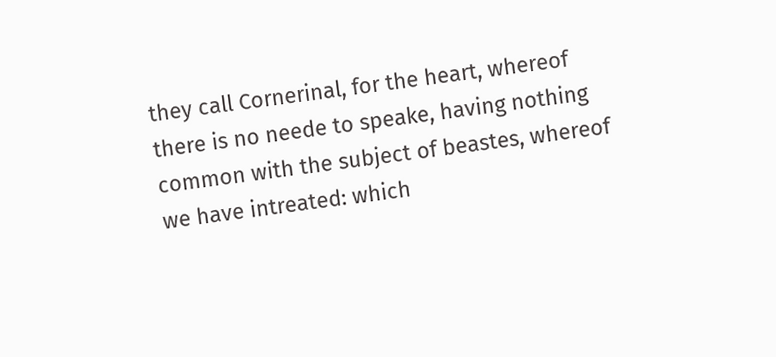they call Cornerinal, for the heart, whereof there is no neede to speake, having nothing common with the subject of beastes, whereof we have intreated: which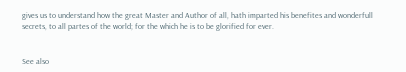gives us to understand how the great Master and Author of all, hath imparted his benefites and wonderfull secrets, to all partes of the world; for the which he is to be glorified for ever.


See also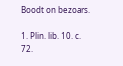Boodt on bezoars.

1. Plin. lib. 10. c. 72.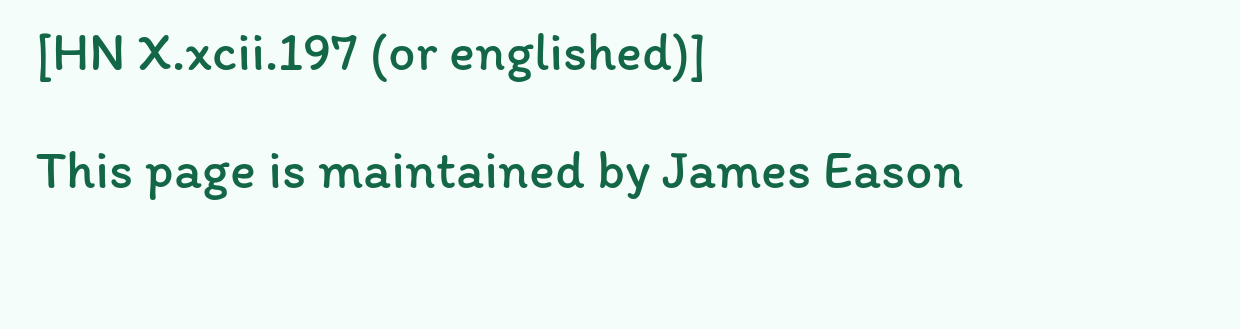[HN X.xcii.197 (or englished)]

This page is maintained by James Eason